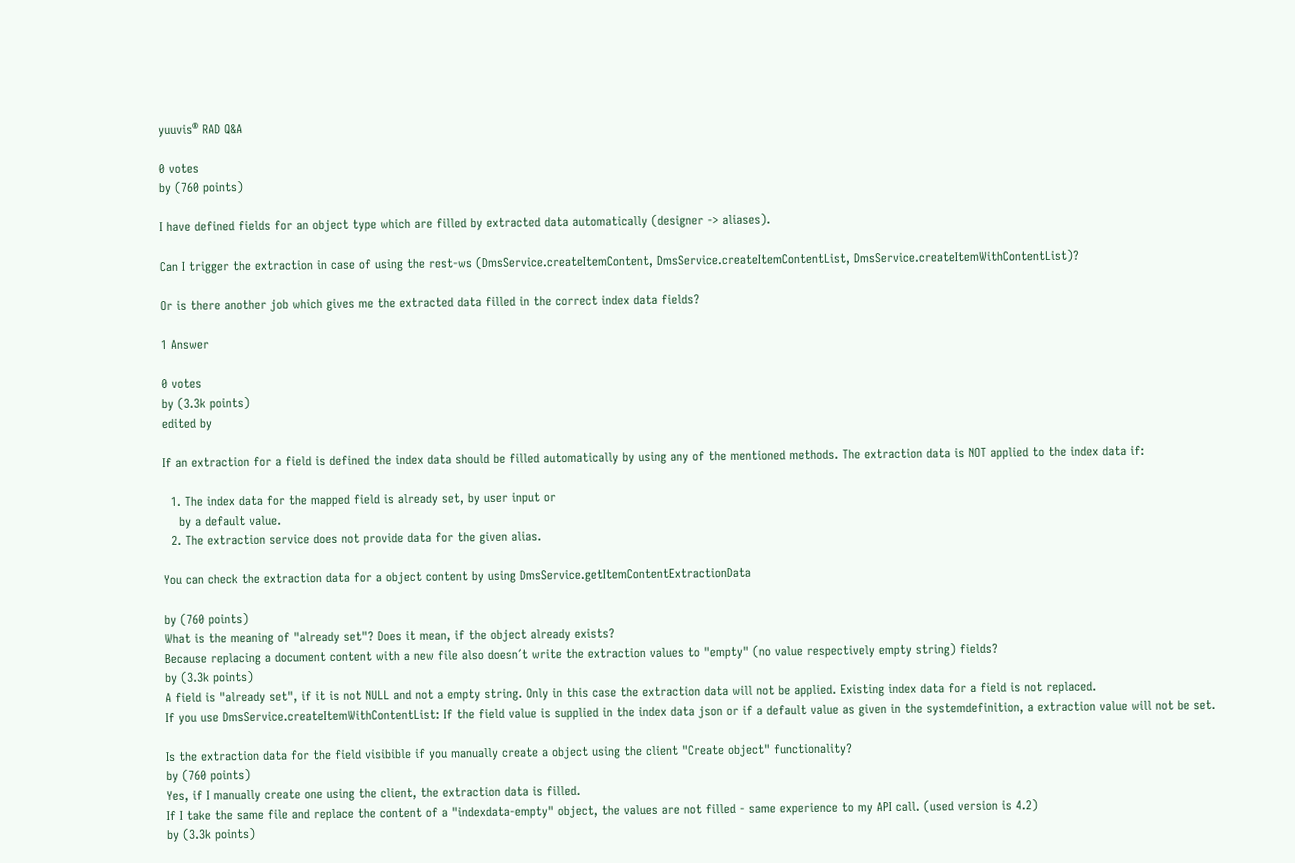yuuvis® RAD Q&A

0 votes
by (760 points)

I have defined fields for an object type which are filled by extracted data automatically (designer -> aliases).

Can I trigger the extraction in case of using the rest-ws (DmsService.createItemContent, DmsService.createItemContentList, DmsService.createItemWithContentList)?

Or is there another job which gives me the extracted data filled in the correct index data fields?

1 Answer

0 votes
by (3.3k points)
edited by

If an extraction for a field is defined the index data should be filled automatically by using any of the mentioned methods. The extraction data is NOT applied to the index data if:

  1. The index data for the mapped field is already set, by user input or
    by a default value.
  2. The extraction service does not provide data for the given alias.

You can check the extraction data for a object content by using DmsService.getItemContentExtractionData

by (760 points)
What is the meaning of "already set"? Does it mean, if the object already exists?
Because replacing a document content with a new file also doesn´t write the extraction values to "empty" (no value respectively empty string) fields?
by (3.3k points)
A field is "already set", if it is not NULL and not a empty string. Only in this case the extraction data will not be applied. Existing index data for a field is not replaced.
If you use DmsService.createItemWithContentList: If the field value is supplied in the index data json or if a default value as given in the systemdefinition, a extraction value will not be set.

Is the extraction data for the field visibible if you manually create a object using the client "Create object" functionality?
by (760 points)
Yes, if I manually create one using the client, the extraction data is filled.
If I take the same file and replace the content of a "indexdata-empty" object, the values are not filled - same experience to my API call. (used version is 4.2)
by (3.3k points)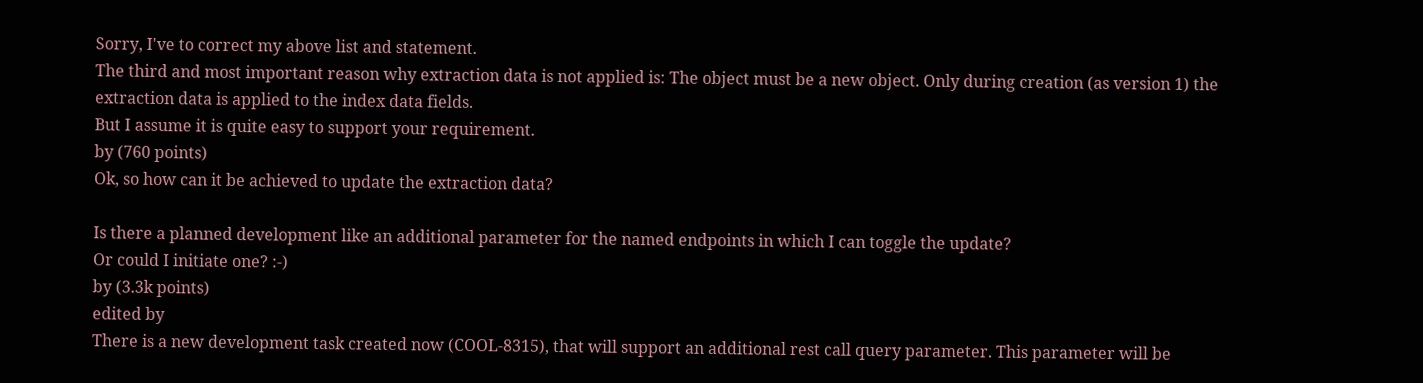Sorry, I've to correct my above list and statement.
The third and most important reason why extraction data is not applied is: The object must be a new object. Only during creation (as version 1) the extraction data is applied to the index data fields.
But I assume it is quite easy to support your requirement.
by (760 points)
Ok, so how can it be achieved to update the extraction data?

Is there a planned development like an additional parameter for the named endpoints in which I can toggle the update?
Or could I initiate one? :-)
by (3.3k points)
edited by
There is a new development task created now (COOL-8315), that will support an additional rest call query parameter. This parameter will be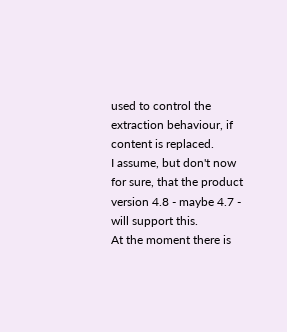used to control the extraction behaviour, if content is replaced.
I assume, but don't now for sure, that the product version 4.8 - maybe 4.7 - will support this.
At the moment there is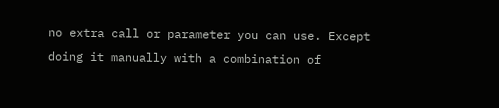no extra call or parameter you can use. Except doing it manually with a combination of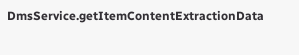DmsService.getItemContentExtractionData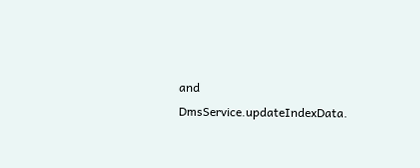and DmsService.updateIndexData.